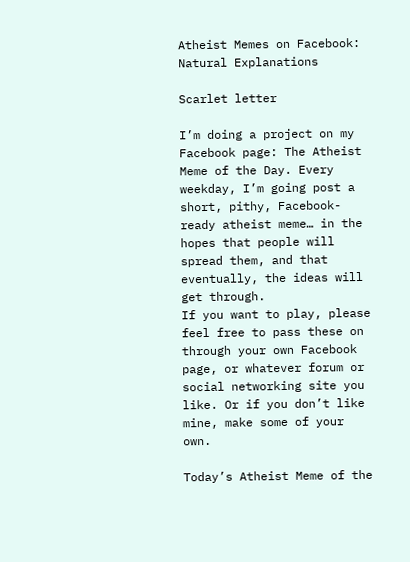Atheist Memes on Facebook: Natural Explanations

Scarlet letter

I’m doing a project on my Facebook page: The Atheist Meme of the Day. Every weekday, I’m going post a short, pithy, Facebook-ready atheist meme… in the hopes that people will spread them, and that eventually, the ideas will get through.
If you want to play, please feel free to pass these on through your own Facebook page, or whatever forum or social networking site you like. Or if you don’t like mine, make some of your own.

Today’s Atheist Meme of the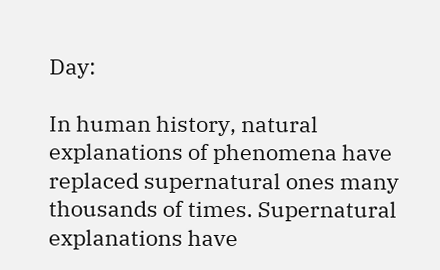Day:

In human history, natural explanations of phenomena have replaced supernatural ones many thousands of times. Supernatural explanations have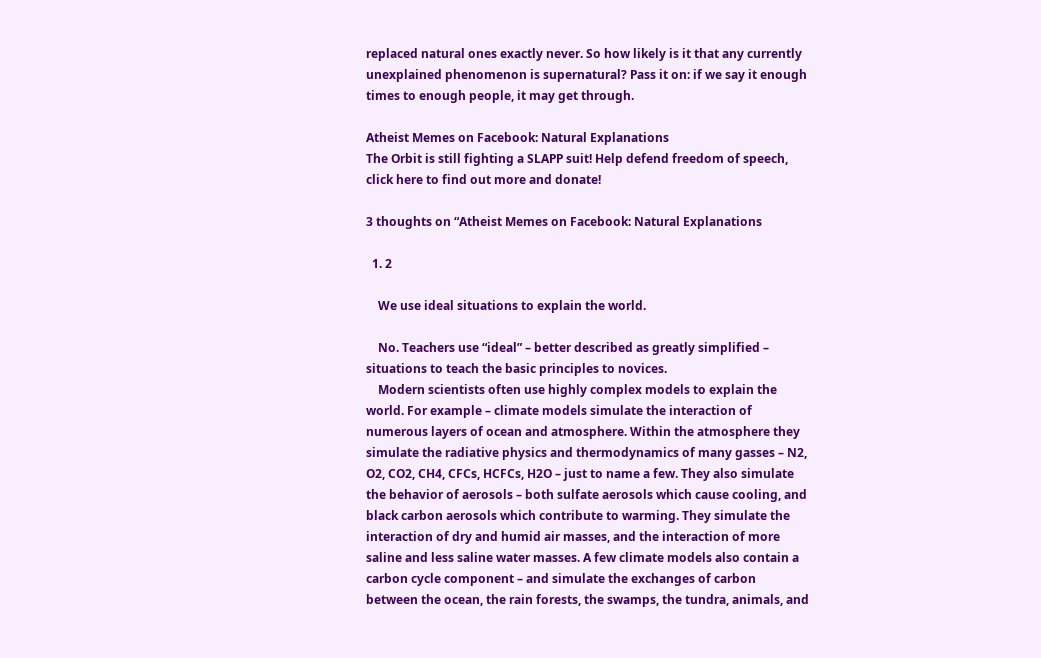replaced natural ones exactly never. So how likely is it that any currently unexplained phenomenon is supernatural? Pass it on: if we say it enough times to enough people, it may get through.

Atheist Memes on Facebook: Natural Explanations
The Orbit is still fighting a SLAPP suit! Help defend freedom of speech, click here to find out more and donate!

3 thoughts on “Atheist Memes on Facebook: Natural Explanations

  1. 2

    We use ideal situations to explain the world.

    No. Teachers use “ideal” – better described as greatly simplified – situations to teach the basic principles to novices.
    Modern scientists often use highly complex models to explain the world. For example – climate models simulate the interaction of numerous layers of ocean and atmosphere. Within the atmosphere they simulate the radiative physics and thermodynamics of many gasses – N2, O2, CO2, CH4, CFCs, HCFCs, H2O – just to name a few. They also simulate the behavior of aerosols – both sulfate aerosols which cause cooling, and black carbon aerosols which contribute to warming. They simulate the interaction of dry and humid air masses, and the interaction of more saline and less saline water masses. A few climate models also contain a carbon cycle component – and simulate the exchanges of carbon between the ocean, the rain forests, the swamps, the tundra, animals, and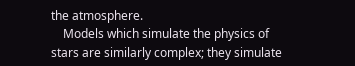the atmosphere.
    Models which simulate the physics of stars are similarly complex; they simulate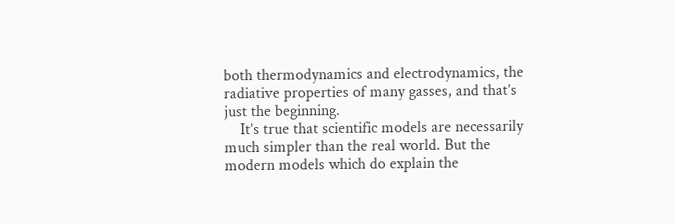both thermodynamics and electrodynamics, the radiative properties of many gasses, and that’s just the beginning.
    It’s true that scientific models are necessarily much simpler than the real world. But the modern models which do explain the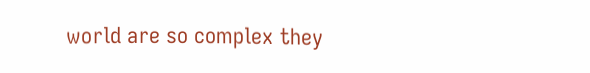world are so complex they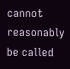cannot reasonably be called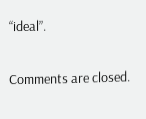“ideal”.

Comments are closed.